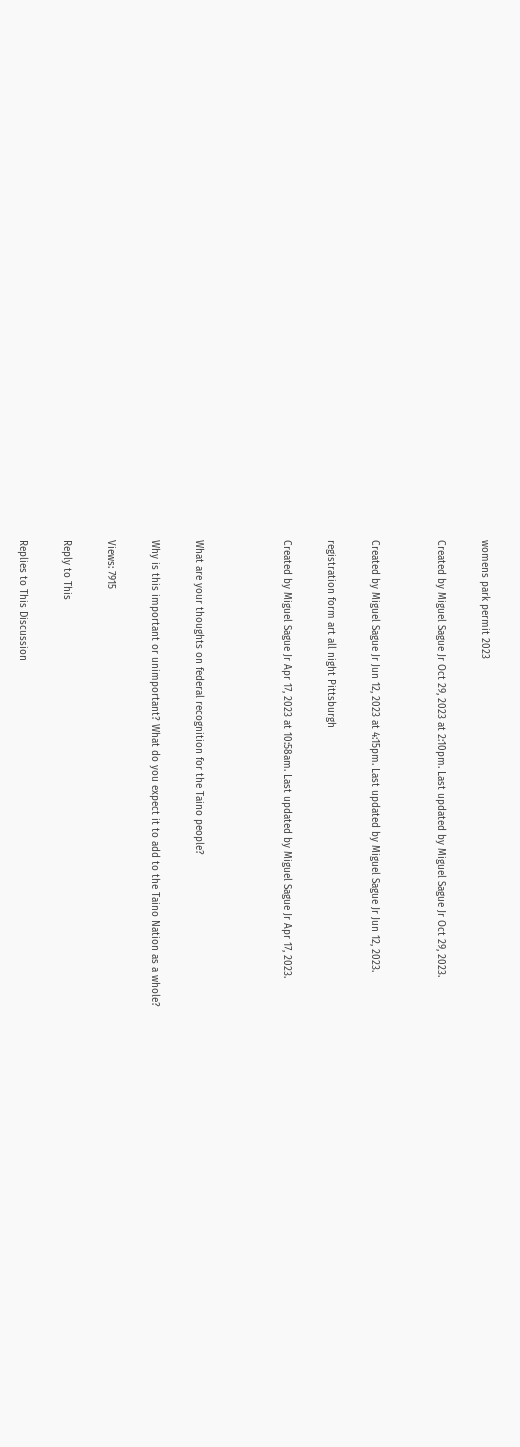womens park permit 2023

Created by Miguel Sague Jr Oct 29, 2023 at 2:10pm. Last updated by Miguel Sague Jr Oct 29, 2023.


Created by Miguel Sague Jr Jun 12, 2023 at 4:15pm. Last updated by Miguel Sague Jr Jun 12, 2023.

registration form art all night Pittsburgh

Created by Miguel Sague Jr Apr 17, 2023 at 10:58am. Last updated by Miguel Sague Jr Apr 17, 2023.



What are your thoughts on federal recognition for the Taino people?

Why is this important or unimportant? What do you expect it to add to the Taino Nation as a whole?

Views: 7915

Reply to This

Replies to This Discussion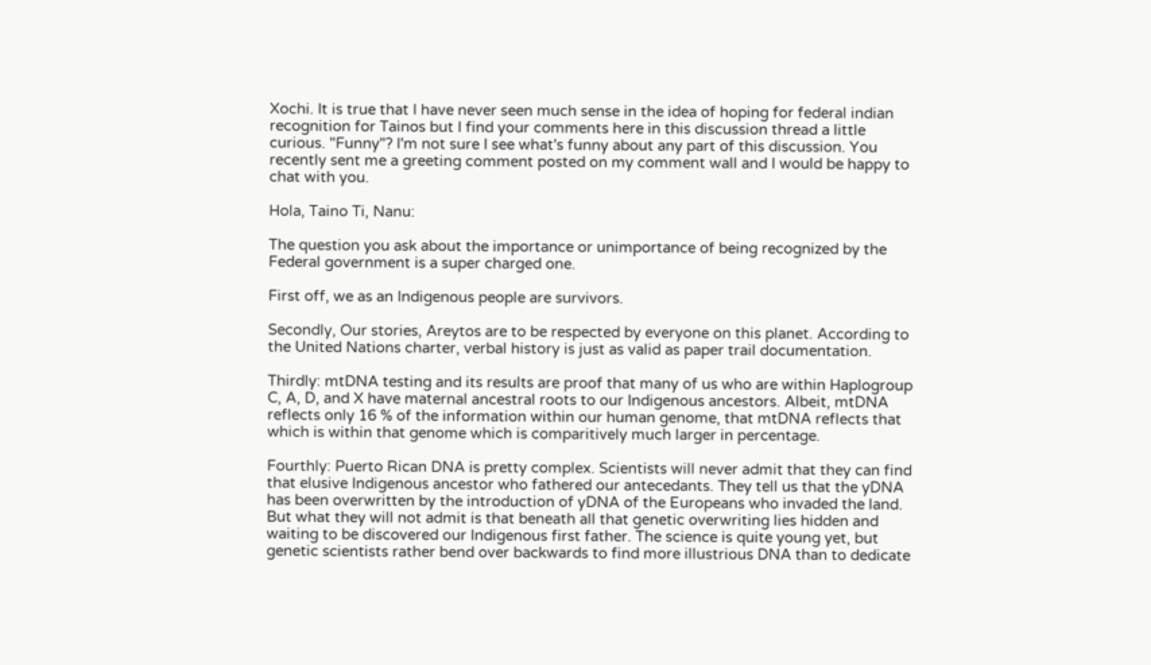Xochi. It is true that I have never seen much sense in the idea of hoping for federal indian recognition for Tainos but I find your comments here in this discussion thread a little curious. "Funny"? I'm not sure I see what's funny about any part of this discussion. You recently sent me a greeting comment posted on my comment wall and I would be happy to chat with you.

Hola, Taino Ti, Nanu:

The question you ask about the importance or unimportance of being recognized by the Federal government is a super charged one.

First off, we as an Indigenous people are survivors.

Secondly, Our stories, Areytos are to be respected by everyone on this planet. According to the United Nations charter, verbal history is just as valid as paper trail documentation.

Thirdly: mtDNA testing and its results are proof that many of us who are within Haplogroup C, A, D, and X have maternal ancestral roots to our Indigenous ancestors. Albeit, mtDNA reflects only 16 % of the information within our human genome, that mtDNA reflects that which is within that genome which is comparitively much larger in percentage.

Fourthly: Puerto Rican DNA is pretty complex. Scientists will never admit that they can find that elusive Indigenous ancestor who fathered our antecedants. They tell us that the yDNA has been overwritten by the introduction of yDNA of the Europeans who invaded the land. But what they will not admit is that beneath all that genetic overwriting lies hidden and waiting to be discovered our Indigenous first father. The science is quite young yet, but genetic scientists rather bend over backwards to find more illustrious DNA than to dedicate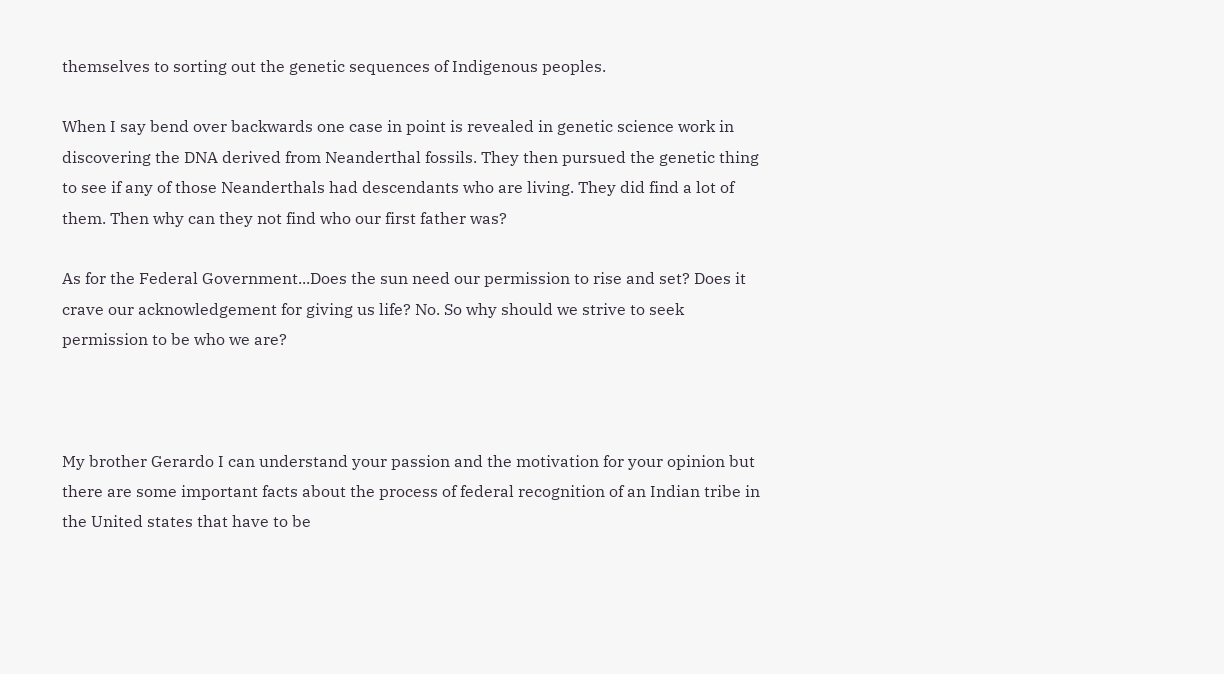themselves to sorting out the genetic sequences of Indigenous peoples.

When I say bend over backwards one case in point is revealed in genetic science work in discovering the DNA derived from Neanderthal fossils. They then pursued the genetic thing to see if any of those Neanderthals had descendants who are living. They did find a lot of them. Then why can they not find who our first father was?

As for the Federal Government...Does the sun need our permission to rise and set? Does it crave our acknowledgement for giving us life? No. So why should we strive to seek permission to be who we are?



My brother Gerardo I can understand your passion and the motivation for your opinion but there are some important facts about the process of federal recognition of an Indian tribe in the United states that have to be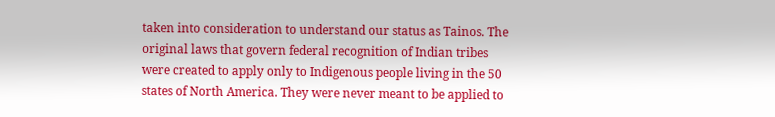taken into consideration to understand our status as Tainos. The original laws that govern federal recognition of Indian tribes were created to apply only to Indigenous people living in the 50 states of North America. They were never meant to be applied to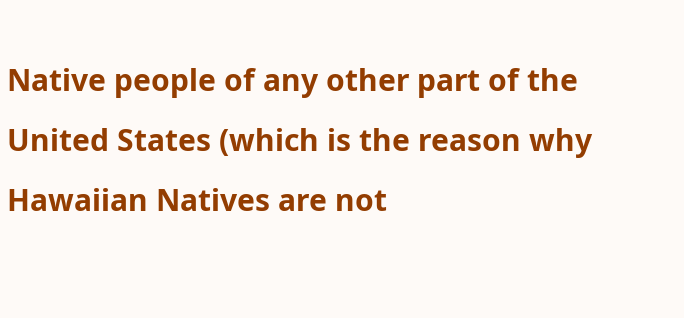Native people of any other part of the United States (which is the reason why Hawaiian Natives are not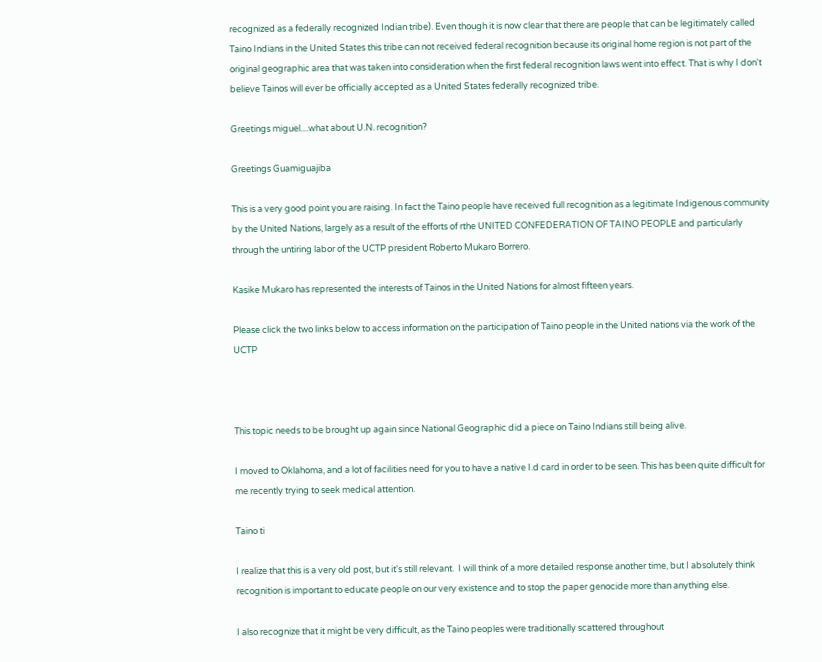recognized as a federally recognized Indian tribe). Even though it is now clear that there are people that can be legitimately called Taino Indians in the United States this tribe can not received federal recognition because its original home region is not part of the original geographic area that was taken into consideration when the first federal recognition laws went into effect. That is why I don't believe Tainos will ever be officially accepted as a United States federally recognized tribe.

Greetings miguel....what about U.N. recognition?

Greetings Guamiguajiba

This is a very good point you are raising. In fact the Taino people have received full recognition as a legitimate Indigenous community by the United Nations, largely as a result of the efforts of rthe UNITED CONFEDERATION OF TAINO PEOPLE and particularly through the untiring labor of the UCTP president Roberto Mukaro Borrero.

Kasike Mukaro has represented the interests of Tainos in the United Nations for almost fifteen years.

Please click the two links below to access information on the participation of Taino people in the United nations via the work of the UCTP



This topic needs to be brought up again since National Geographic did a piece on Taino Indians still being alive.

I moved to Oklahoma, and a lot of facilities need for you to have a native I.d card in order to be seen. This has been quite difficult for me recently trying to seek medical attention.

Taino ti

I realize that this is a very old post, but it's still relevant.  I will think of a more detailed response another time, but I absolutely think recognition is important to educate people on our very existence and to stop the paper genocide more than anything else.

I also recognize that it might be very difficult, as the Taino peoples were traditionally scattered throughout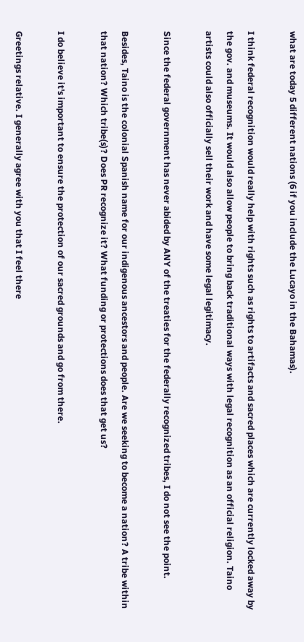what are today 5 different nations (6 if you include the Lucayo in the Bahamas).

I think federal recognition would really help with rights such as rights to artifacts and sacred places which are currently locked away by the gov. and museums. It would also allow people to bring back traditional ways with legal recognition as an official religion. Taino artists could also officially sell their work and have some legal legitimacy.

Since the federal government has never abided by ANY of the treaties for the federally recognized tribes, I do not see the point.

Besides, Taino is the colonial Spanish name for our indigenous ancestors and people. Are we seeking to become a nation? A tribe within that nation? Which tribe(s)? Does PR recognize it? What funding or protections does that get us?

I do believe it's important to ensure the protection of our sacred grounds and go from there.

Greetings relative. I generally agree with you that I feel there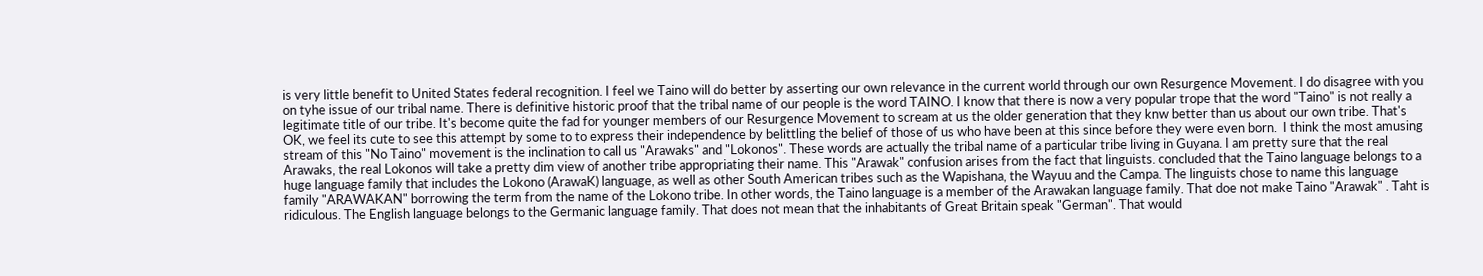is very little benefit to United States federal recognition. I feel we Taino will do better by asserting our own relevance in the current world through our own Resurgence Movement. I do disagree with you on tyhe issue of our tribal name. There is definitive historic proof that the tribal name of our people is the word TAINO. I know that there is now a very popular trope that the word "Taino" is not really a legitimate title of our tribe. It's become quite the fad for younger members of our Resurgence Movement to scream at us the older generation that they knw better than us about our own tribe. That's OK, we feel its cute to see this attempt by some to to express their independence by belittling the belief of those of us who have been at this since before they were even born.  I think the most amusing stream of this "No Taino" movement is the inclination to call us "Arawaks" and "Lokonos". These words are actually the tribal name of a particular tribe living in Guyana. I am pretty sure that the real Arawaks, the real Lokonos will take a pretty dim view of another tribe appropriating their name. This "Arawak" confusion arises from the fact that linguists. concluded that the Taino language belongs to a huge language family that includes the Lokono (ArawaK) language, as well as other South American tribes such as the Wapishana, the Wayuu and the Campa. The linguists chose to name this language family "ARAWAKAN" borrowing the term from the name of the Lokono tribe. In other words, the Taino language is a member of the Arawakan language family. That doe not make Taino "Arawak" . Taht is ridiculous. The English language belongs to the Germanic language family. That does not mean that the inhabitants of Great Britain speak "German". That would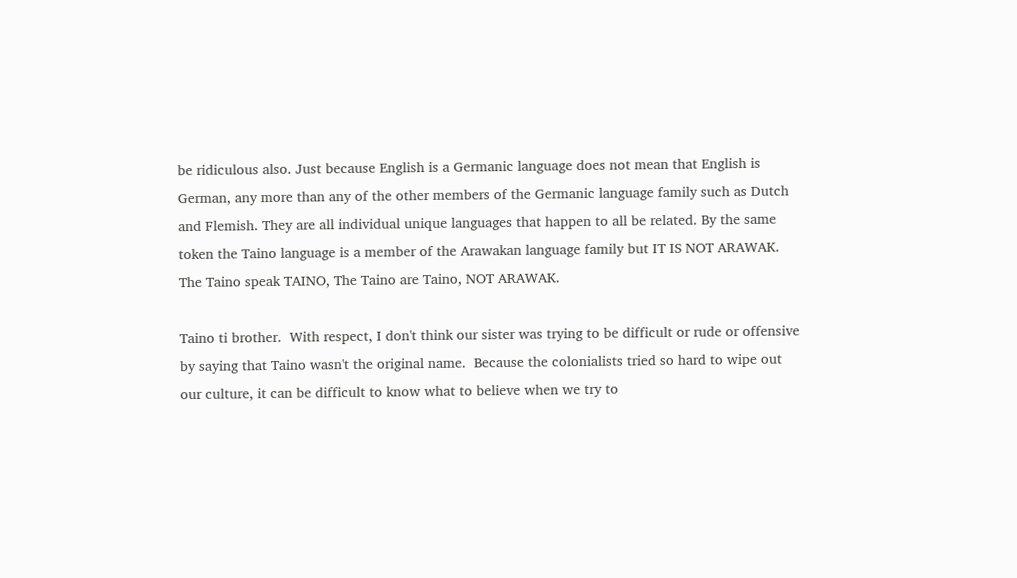be ridiculous also. Just because English is a Germanic language does not mean that English is German, any more than any of the other members of the Germanic language family such as Dutch and Flemish. They are all individual unique languages that happen to all be related. By the same token the Taino language is a member of the Arawakan language family but IT IS NOT ARAWAK. The Taino speak TAINO, The Taino are Taino, NOT ARAWAK.

Taino ti brother.  With respect, I don't think our sister was trying to be difficult or rude or offensive by saying that Taino wasn't the original name.  Because the colonialists tried so hard to wipe out our culture, it can be difficult to know what to believe when we try to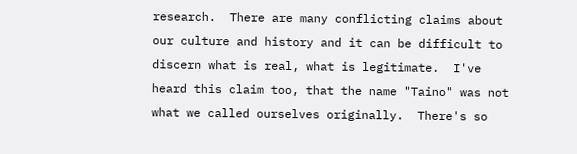research.  There are many conflicting claims about our culture and history and it can be difficult to discern what is real, what is legitimate.  I've heard this claim too, that the name "Taino" was not what we called ourselves originally.  There's so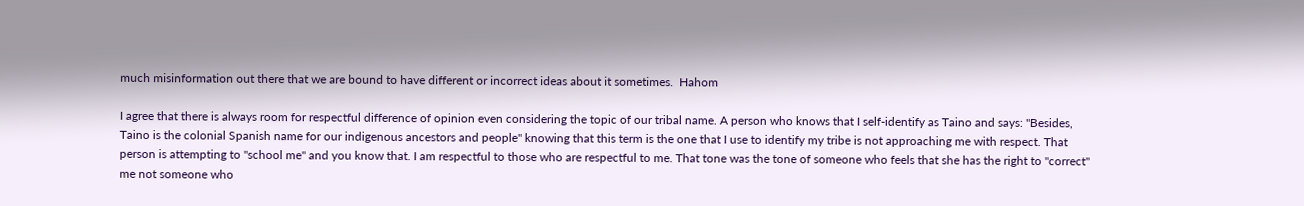much misinformation out there that we are bound to have different or incorrect ideas about it sometimes.  Hahom

I agree that there is always room for respectful difference of opinion even considering the topic of our tribal name. A person who knows that I self-identify as Taino and says: "Besides, Taino is the colonial Spanish name for our indigenous ancestors and people" knowing that this term is the one that I use to identify my tribe is not approaching me with respect. That person is attempting to "school me" and you know that. I am respectful to those who are respectful to me. That tone was the tone of someone who feels that she has the right to "correct" me not someone who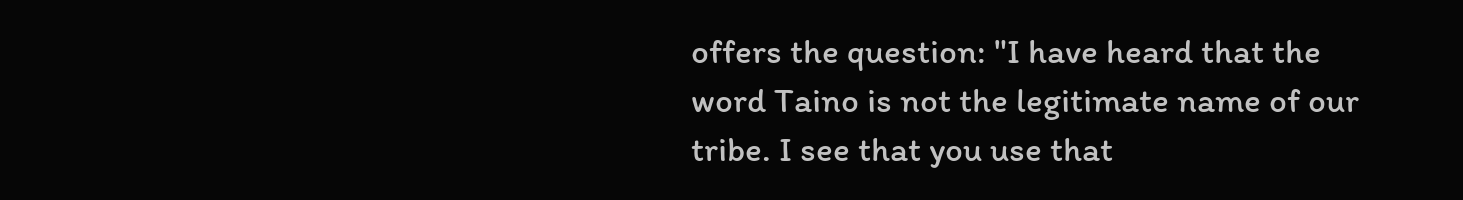offers the question: "I have heard that the word Taino is not the legitimate name of our tribe. I see that you use that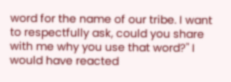word for the name of our tribe. I want to respectfully ask, could you share with me why you use that word?" I would have reacted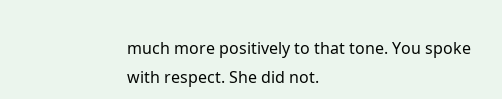much more positively to that tone. You spoke with respect. She did not.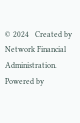© 2024   Created by Network Financial Administration.   Powered by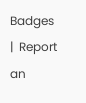Badges  |  Report an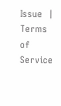Issue  |  Terms of Service